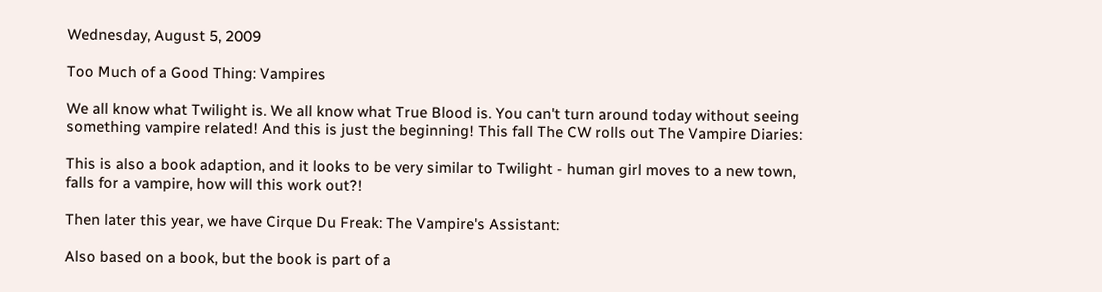Wednesday, August 5, 2009

Too Much of a Good Thing: Vampires

We all know what Twilight is. We all know what True Blood is. You can't turn around today without seeing something vampire related! And this is just the beginning! This fall The CW rolls out The Vampire Diaries:

This is also a book adaption, and it looks to be very similar to Twilight - human girl moves to a new town, falls for a vampire, how will this work out?!

Then later this year, we have Cirque Du Freak: The Vampire's Assistant:

Also based on a book, but the book is part of a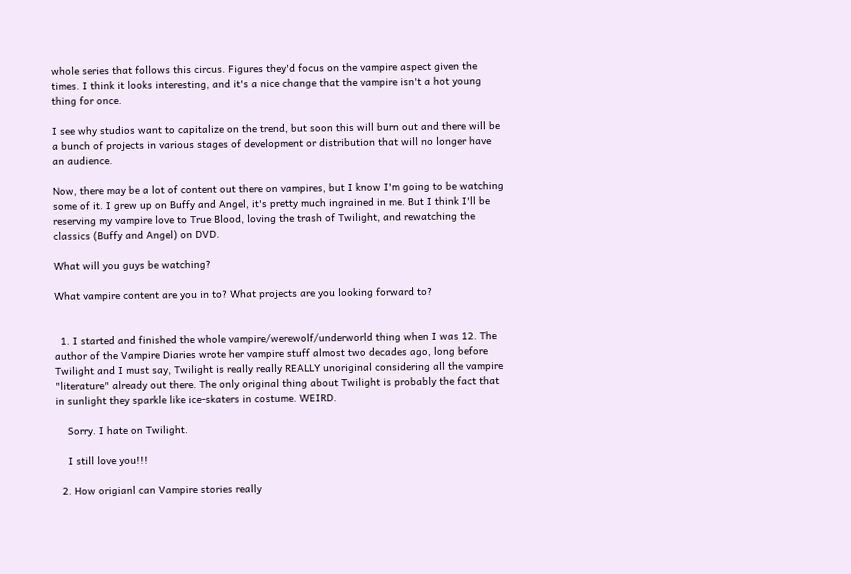whole series that follows this circus. Figures they'd focus on the vampire aspect given the times. I think it looks interesting, and it's a nice change that the vampire isn't a hot young thing for once.

I see why studios want to capitalize on the trend, but soon this will burn out and there will be a bunch of projects in various stages of development or distribution that will no longer have an audience.

Now, there may be a lot of content out there on vampires, but I know I'm going to be watching some of it. I grew up on Buffy and Angel, it's pretty much ingrained in me. But I think I'll be reserving my vampire love to True Blood, loving the trash of Twilight, and rewatching the classics (Buffy and Angel) on DVD.

What will you guys be watching?

What vampire content are you in to? What projects are you looking forward to?


  1. I started and finished the whole vampire/werewolf/underworld thing when I was 12. The author of the Vampire Diaries wrote her vampire stuff almost two decades ago, long before Twilight and I must say, Twilight is really really REALLY unoriginal considering all the vampire "literature" already out there. The only original thing about Twilight is probably the fact that in sunlight they sparkle like ice-skaters in costume. WEIRD.

    Sorry. I hate on Twilight.

    I still love you!!!

  2. How origianl can Vampire stories really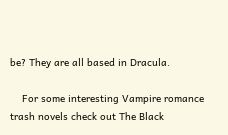be? They are all based in Dracula.

    For some interesting Vampire romance trash novels check out The Black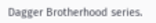Dagger Brotherhood series.